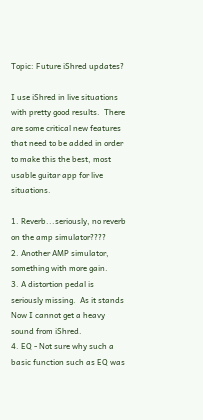Topic: Future iShred updates?

I use iShred in live situations with pretty good results.  There are some critical new features that need to be added in order to make this the best, most usable guitar app for live situations.

1. Reverb...seriously, no reverb on the amp simulator????
2. Another AMP simulator, something with more gain.
3. A distortion pedal is seriously missing.  As it stands Now I cannot get a heavy sound from iShred.
4. EQ - Not sure why such a basic function such as EQ was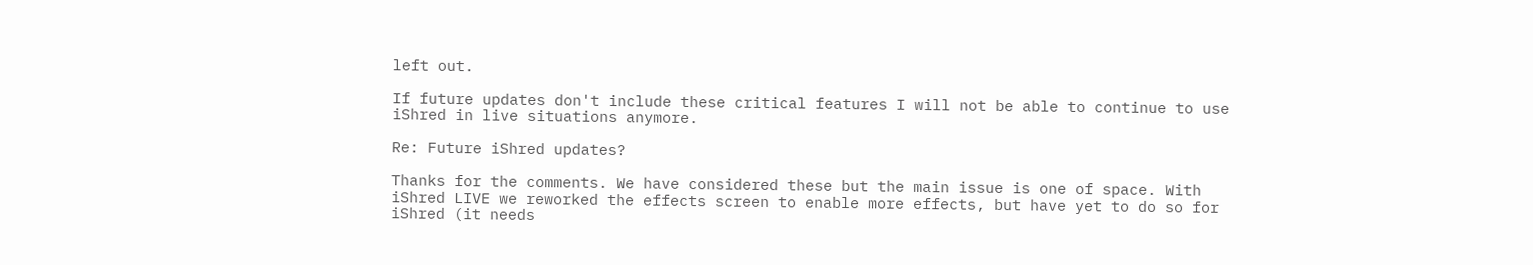left out.

If future updates don't include these critical features I will not be able to continue to use iShred in live situations anymore.

Re: Future iShred updates?

Thanks for the comments. We have considered these but the main issue is one of space. With iShred LIVE we reworked the effects screen to enable more effects, but have yet to do so for iShred (it needs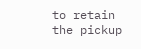to retain the pickup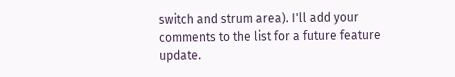switch and strum area). I'll add your comments to the list for a future feature update.